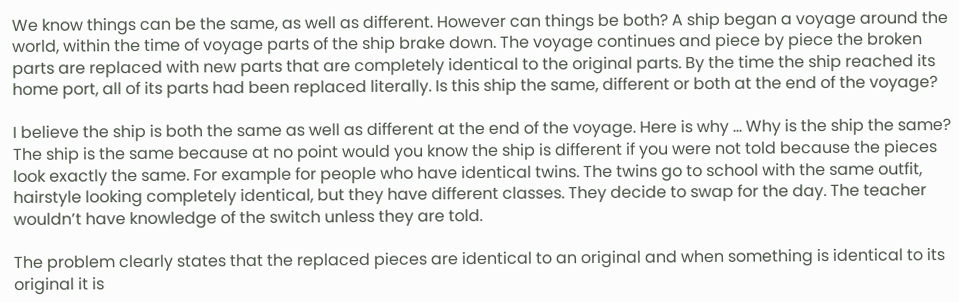We know things can be the same, as well as different. However can things be both? A ship began a voyage around the world, within the time of voyage parts of the ship brake down. The voyage continues and piece by piece the broken parts are replaced with new parts that are completely identical to the original parts. By the time the ship reached its home port, all of its parts had been replaced literally. Is this ship the same, different or both at the end of the voyage?

I believe the ship is both the same as well as different at the end of the voyage. Here is why … Why is the ship the same? The ship is the same because at no point would you know the ship is different if you were not told because the pieces look exactly the same. For example for people who have identical twins. The twins go to school with the same outfit, hairstyle looking completely identical, but they have different classes. They decide to swap for the day. The teacher wouldn’t have knowledge of the switch unless they are told.

The problem clearly states that the replaced pieces are identical to an original and when something is identical to its original it is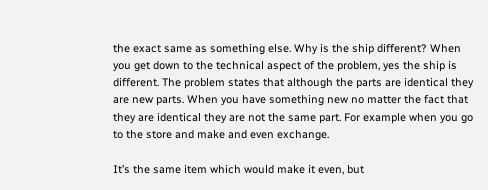the exact same as something else. Why is the ship different? When you get down to the technical aspect of the problem, yes the ship is different. The problem states that although the parts are identical they are new parts. When you have something new no matter the fact that they are identical they are not the same part. For example when you go to the store and make and even exchange.

It’s the same item which would make it even, but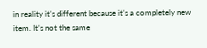in reality it’s different because it’s a completely new item. It’s not the same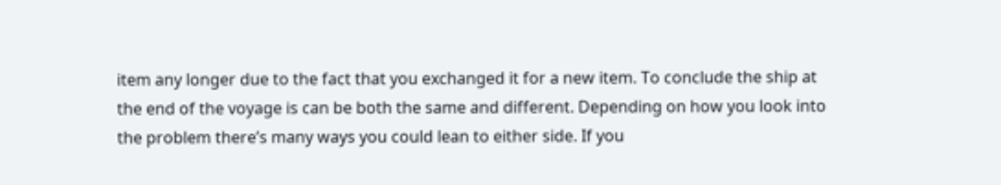item any longer due to the fact that you exchanged it for a new item. To conclude the ship at the end of the voyage is can be both the same and different. Depending on how you look into the problem there’s many ways you could lean to either side. If you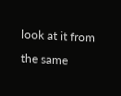look at it from the same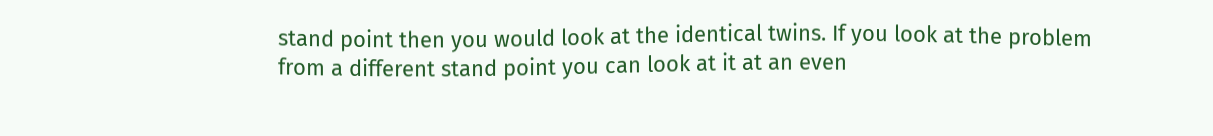stand point then you would look at the identical twins. If you look at the problem from a different stand point you can look at it at an even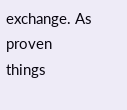exchange. As proven things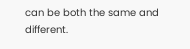can be both the same and different.